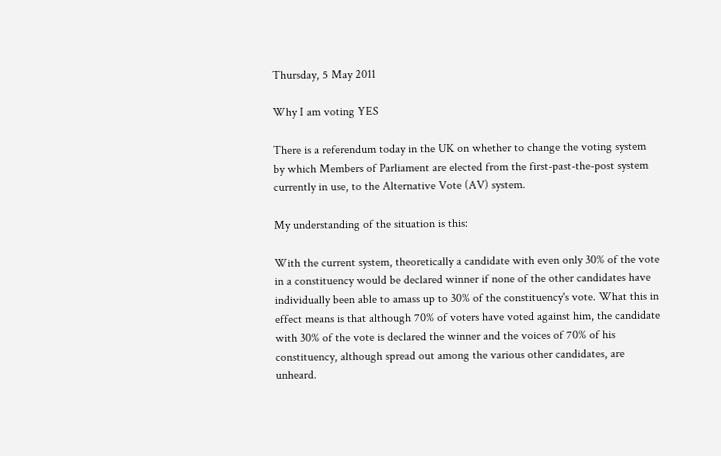Thursday, 5 May 2011

Why I am voting YES

There is a referendum today in the UK on whether to change the voting system by which Members of Parliament are elected from the first-past-the-post system currently in use, to the Alternative Vote (AV) system.

My understanding of the situation is this:

With the current system, theoretically a candidate with even only 30% of the vote in a constituency would be declared winner if none of the other candidates have individually been able to amass up to 30% of the constituency's vote. What this in effect means is that although 70% of voters have voted against him, the candidate with 30% of the vote is declared the winner and the voices of 70% of his constituency, although spread out among the various other candidates, are unheard.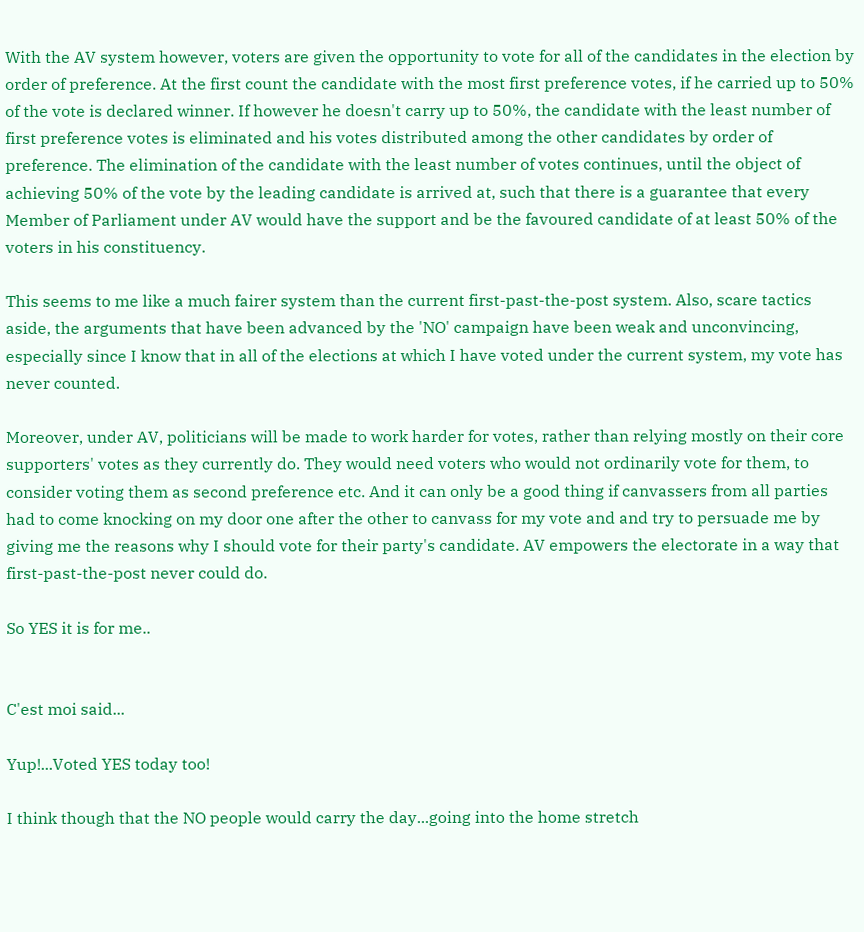With the AV system however, voters are given the opportunity to vote for all of the candidates in the election by order of preference. At the first count the candidate with the most first preference votes, if he carried up to 50% of the vote is declared winner. If however he doesn't carry up to 50%, the candidate with the least number of first preference votes is eliminated and his votes distributed among the other candidates by order of preference. The elimination of the candidate with the least number of votes continues, until the object of achieving 50% of the vote by the leading candidate is arrived at, such that there is a guarantee that every Member of Parliament under AV would have the support and be the favoured candidate of at least 50% of the voters in his constituency.

This seems to me like a much fairer system than the current first-past-the-post system. Also, scare tactics aside, the arguments that have been advanced by the 'NO' campaign have been weak and unconvincing, especially since I know that in all of the elections at which I have voted under the current system, my vote has never counted.

Moreover, under AV, politicians will be made to work harder for votes, rather than relying mostly on their core supporters' votes as they currently do. They would need voters who would not ordinarily vote for them, to consider voting them as second preference etc. And it can only be a good thing if canvassers from all parties had to come knocking on my door one after the other to canvass for my vote and and try to persuade me by giving me the reasons why I should vote for their party's candidate. AV empowers the electorate in a way that first-past-the-post never could do.

So YES it is for me..


C'est moi said...

Yup!...Voted YES today too!

I think though that the NO people would carry the day...going into the home stretch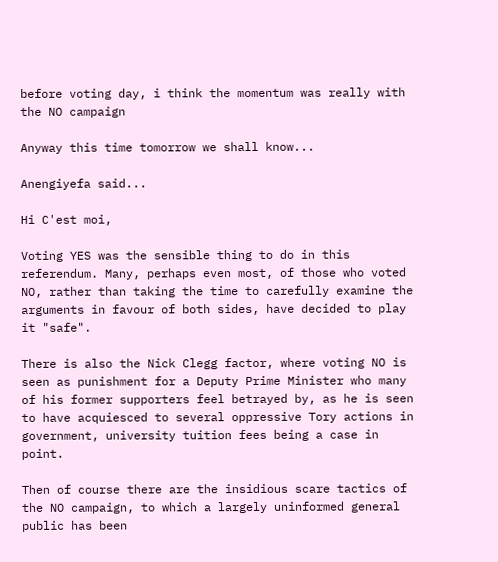before voting day, i think the momentum was really with the NO campaign

Anyway this time tomorrow we shall know...

Anengiyefa said...

Hi C'est moi,

Voting YES was the sensible thing to do in this referendum. Many, perhaps even most, of those who voted NO, rather than taking the time to carefully examine the arguments in favour of both sides, have decided to play it "safe".

There is also the Nick Clegg factor, where voting NO is seen as punishment for a Deputy Prime Minister who many of his former supporters feel betrayed by, as he is seen to have acquiesced to several oppressive Tory actions in government, university tuition fees being a case in point.

Then of course there are the insidious scare tactics of the NO campaign, to which a largely uninformed general public has been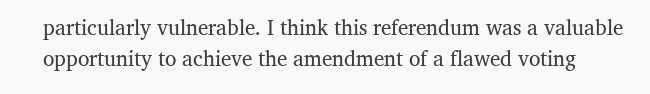particularly vulnerable. I think this referendum was a valuable opportunity to achieve the amendment of a flawed voting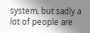system, but sadly a lot of people are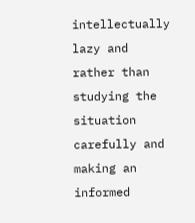intellectually lazy and rather than studying the situation carefully and making an informed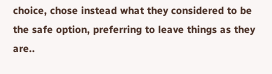choice, chose instead what they considered to be the safe option, preferring to leave things as they are..